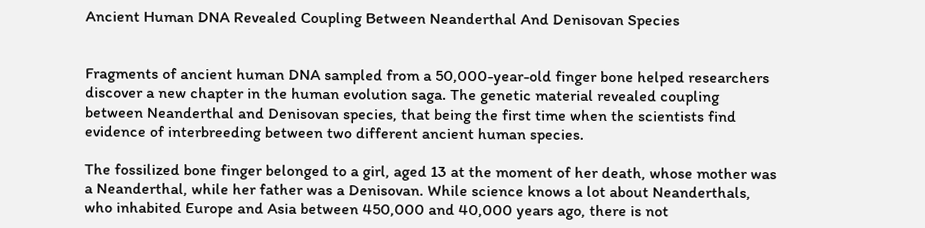Ancient Human DNA Revealed Coupling Between Neanderthal And Denisovan Species


Fragments of ancient human DNA sampled from a 50,000-year-old finger bone helped researchers discover a new chapter in the human evolution saga. The genetic material revealed coupling between Neanderthal and Denisovan species, that being the first time when the scientists find evidence of interbreeding between two different ancient human species.

The fossilized bone finger belonged to a girl, aged 13 at the moment of her death, whose mother was a Neanderthal, while her father was a Denisovan. While science knows a lot about Neanderthals, who inhabited Europe and Asia between 450,000 and 40,000 years ago, there is not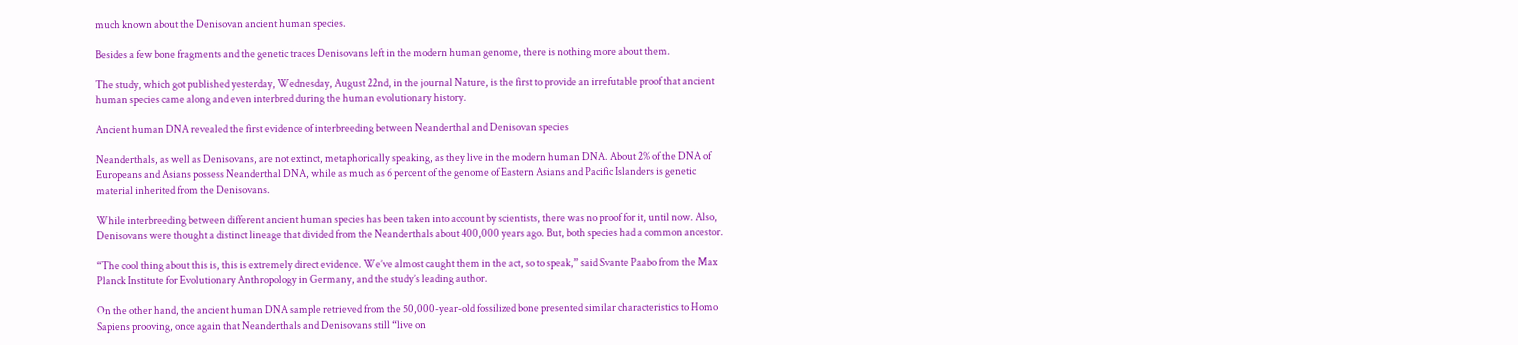much known about the Denisovan ancient human species.

Besides a few bone fragments and the genetic traces Denisovans left in the modern human genome, there is nothing more about them.

The study, which got published yesterday, Wednesday, August 22nd, in the journal Nature, is the first to provide an irrefutable proof that ancient human species came along and even interbred during the human evolutionary history.

Ancient human DNA revealed the first evidence of interbreeding between Neanderthal and Denisovan species

Neanderthals, as well as Denisovans, are not extinct, metaphorically speaking, as they live in the modern human DNA. About 2% of the DNA of Europeans and Asians possess Neanderthal DNA, while as much as 6 percent of the genome of Eastern Asians and Pacific Islanders is genetic material inherited from the Denisovans.

While interbreeding between different ancient human species has been taken into account by scientists, there was no proof for it, until now. Also, Denisovans were thought a distinct lineage that divided from the Neanderthals about 400,000 years ago. But, both species had a common ancestor.

“The cool thing about this is, this is extremely direct evidence. We’ve almost caught them in the act, so to speak,” said Svante Paabo from the Max Planck Institute for Evolutionary Anthropology in Germany, and the study’s leading author.

On the other hand, the ancient human DNA sample retrieved from the 50,000-year-old fossilized bone presented similar characteristics to Homo Sapiens prooving, once again that Neanderthals and Denisovans still “live on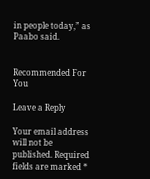in people today,” as Paabo said.


Recommended For You

Leave a Reply

Your email address will not be published. Required fields are marked *